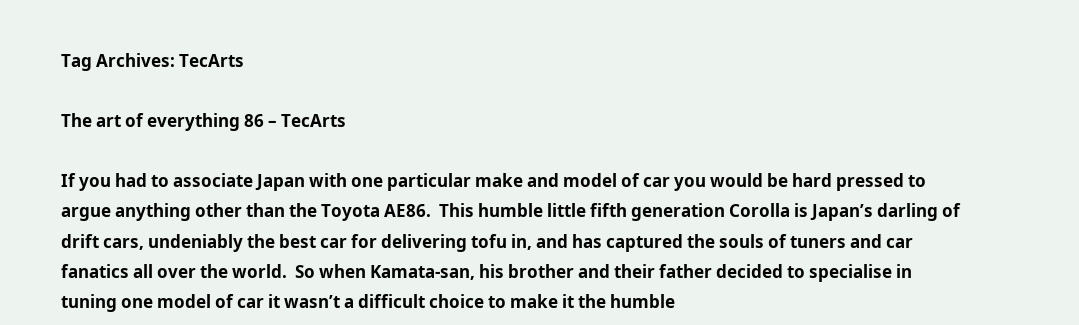Tag Archives: TecArts

The art of everything 86 – TecArts

If you had to associate Japan with one particular make and model of car you would be hard pressed to argue anything other than the Toyota AE86.  This humble little fifth generation Corolla is Japan’s darling of drift cars, undeniably the best car for delivering tofu in, and has captured the souls of tuners and car fanatics all over the world.  So when Kamata-san, his brother and their father decided to specialise in tuning one model of car it wasn’t a difficult choice to make it the humble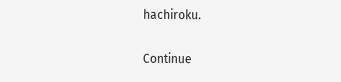hachiroku.

Continue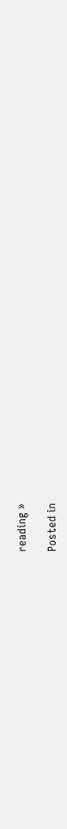reading »

Posted in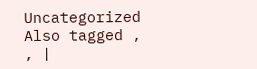Uncategorized Also tagged , , |